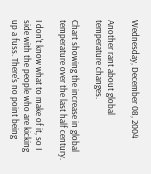Wednesday, December 08, 2004

Another rant about global temperature changes.

Chart showing the increase in global temperature over the last half century.

I don't know what to make of it, so I side with the people who are kicking up a fuss. There's no point being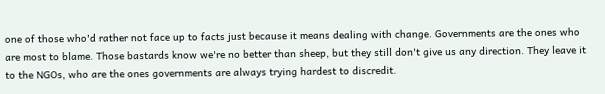one of those who'd rather not face up to facts just because it means dealing with change. Governments are the ones who are most to blame. Those bastards know we're no better than sheep, but they still don't give us any direction. They leave it to the NGOs, who are the ones governments are always trying hardest to discredit.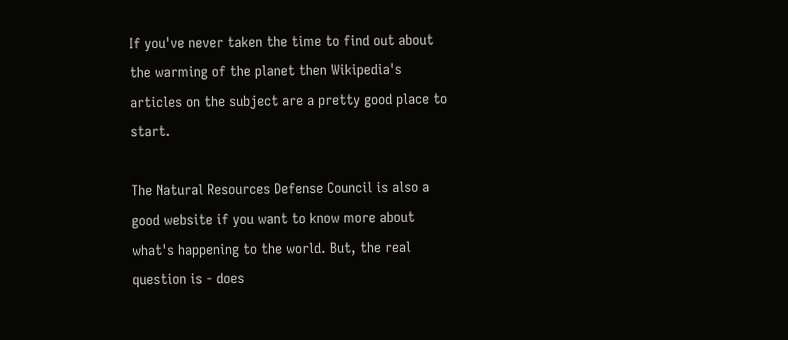If you've never taken the time to find out about the warming of the planet then Wikipedia's articles on the subject are a pretty good place to start.

The Natural Resources Defense Council is also a good website if you want to know more about what's happening to the world. But, the real question is - does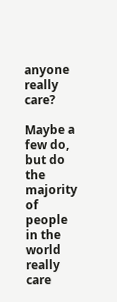anyone really care?

Maybe a few do, but do the majority of people in the world really care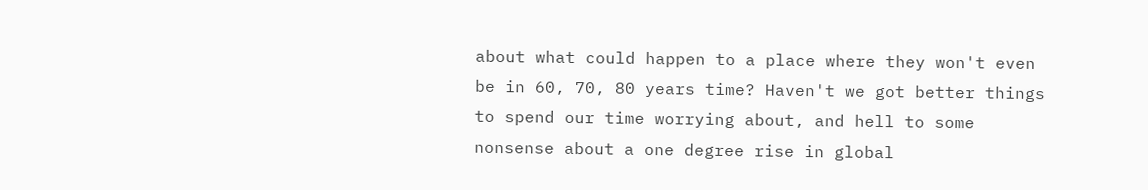about what could happen to a place where they won't even be in 60, 70, 80 years time? Haven't we got better things to spend our time worrying about, and hell to some nonsense about a one degree rise in global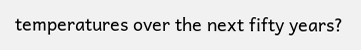temperatures over the next fifty years?